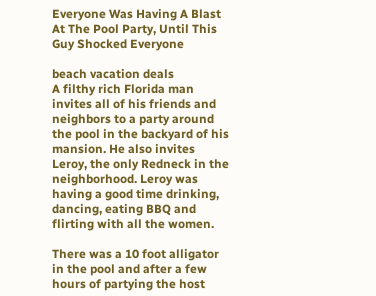Everyone Was Having A Blast At The Pool Party, Until This Guy Shocked Everyone

beach vacation deals
A filthy rich Florida man invites all of his friends and neighbors to a party around the pool in the backyard of his mansion. He also invites Leroy, the only Redneck in the neighborhood. Leroy was having a good time drinking, dancing, eating BBQ and flirting with all the women.

There was a 10 foot alligator in the pool and after a few hours of partying the host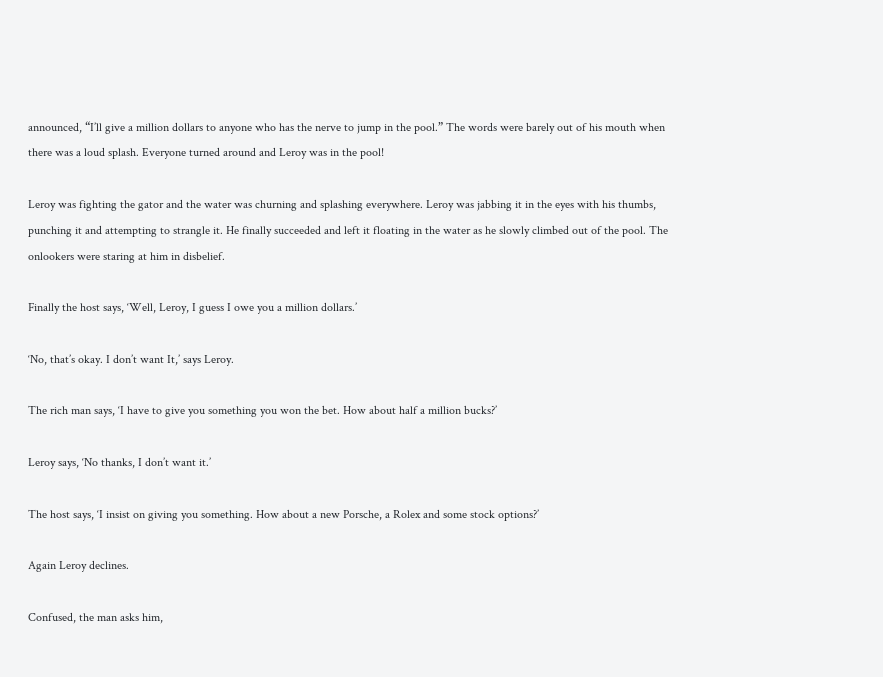announced, “I’ll give a million dollars to anyone who has the nerve to jump in the pool.” The words were barely out of his mouth when there was a loud splash. Everyone turned around and Leroy was in the pool!

Leroy was fighting the gator and the water was churning and splashing everywhere. Leroy was jabbing it in the eyes with his thumbs, punching it and attempting to strangle it. He finally succeeded and left it floating in the water as he slowly climbed out of the pool. The onlookers were staring at him in disbelief.

Finally the host says, ‘Well, Leroy, I guess I owe you a million dollars.’

‘No, that’s okay. I don’t want It,’ says Leroy.

The rich man says, ‘I have to give you something you won the bet. How about half a million bucks?’

Leroy says, ‘No thanks, I don’t want it.’

The host says, ‘I insist on giving you something. How about a new Porsche, a Rolex and some stock options?’

Again Leroy declines.

Confused, the man asks him,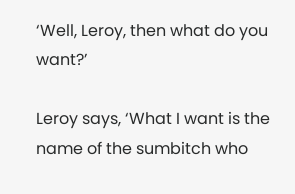‘Well, Leroy, then what do you want?’

Leroy says, ‘What I want is the name of the sumbitch who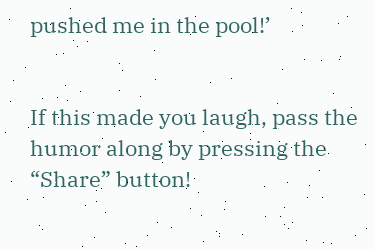pushed me in the pool!’


If this made you laugh, pass the humor along by pressing the “Share” button!